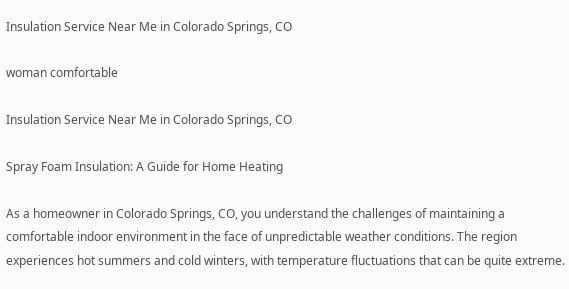Insulation Service Near Me in Colorado Springs, CO

woman comfortable

Insulation Service Near Me in Colorado Springs, CO

Spray Foam Insulation: A Guide for Home Heating

As a homeowner in Colorado Springs, CO, you understand the challenges of maintaining a comfortable indoor environment in the face of unpredictable weather conditions. The region experiences hot summers and cold winters, with temperature fluctuations that can be quite extreme.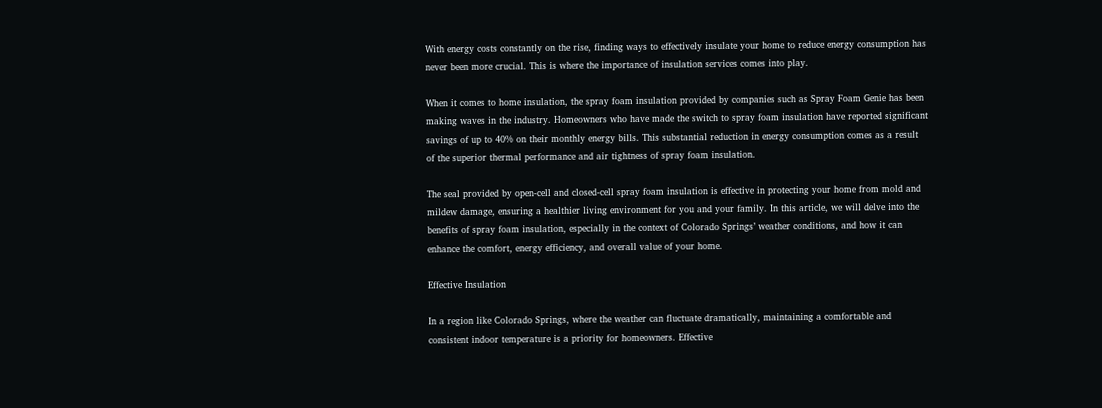With energy costs constantly on the rise, finding ways to effectively insulate your home to reduce energy consumption has never been more crucial. This is where the importance of insulation services comes into play.

When it comes to home insulation, the spray foam insulation provided by companies such as Spray Foam Genie has been making waves in the industry. Homeowners who have made the switch to spray foam insulation have reported significant savings of up to 40% on their monthly energy bills. This substantial reduction in energy consumption comes as a result of the superior thermal performance and air tightness of spray foam insulation.

The seal provided by open-cell and closed-cell spray foam insulation is effective in protecting your home from mold and mildew damage, ensuring a healthier living environment for you and your family. In this article, we will delve into the benefits of spray foam insulation, especially in the context of Colorado Springs’ weather conditions, and how it can enhance the comfort, energy efficiency, and overall value of your home.

Effective Insulation

In a region like Colorado Springs, where the weather can fluctuate dramatically, maintaining a comfortable and consistent indoor temperature is a priority for homeowners. Effective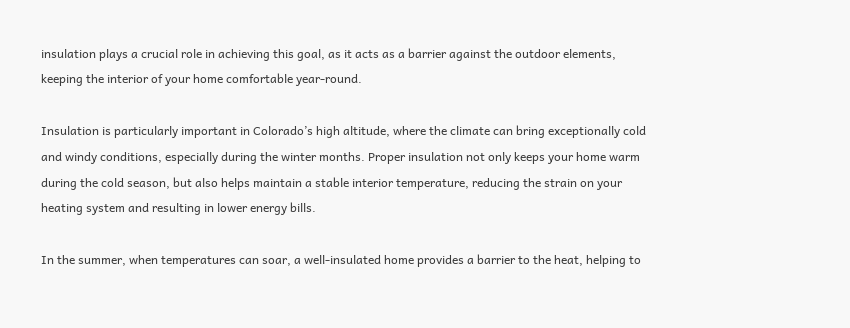insulation plays a crucial role in achieving this goal, as it acts as a barrier against the outdoor elements, keeping the interior of your home comfortable year-round.

Insulation is particularly important in Colorado’s high altitude, where the climate can bring exceptionally cold and windy conditions, especially during the winter months. Proper insulation not only keeps your home warm during the cold season, but also helps maintain a stable interior temperature, reducing the strain on your heating system and resulting in lower energy bills.

In the summer, when temperatures can soar, a well-insulated home provides a barrier to the heat, helping to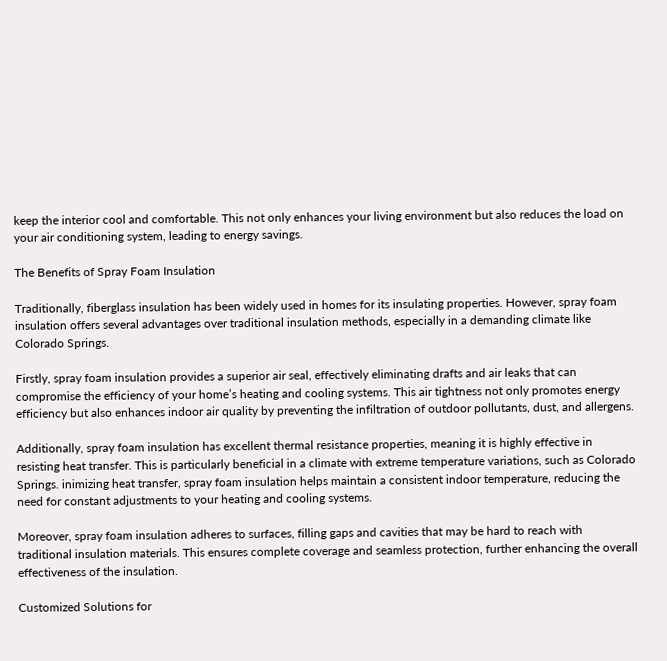keep the interior cool and comfortable. This not only enhances your living environment but also reduces the load on your air conditioning system, leading to energy savings.

The Benefits of Spray Foam Insulation

Traditionally, fiberglass insulation has been widely used in homes for its insulating properties. However, spray foam insulation offers several advantages over traditional insulation methods, especially in a demanding climate like Colorado Springs.

Firstly, spray foam insulation provides a superior air seal, effectively eliminating drafts and air leaks that can compromise the efficiency of your home’s heating and cooling systems. This air tightness not only promotes energy efficiency but also enhances indoor air quality by preventing the infiltration of outdoor pollutants, dust, and allergens.

Additionally, spray foam insulation has excellent thermal resistance properties, meaning it is highly effective in resisting heat transfer. This is particularly beneficial in a climate with extreme temperature variations, such as Colorado Springs. inimizing heat transfer, spray foam insulation helps maintain a consistent indoor temperature, reducing the need for constant adjustments to your heating and cooling systems.

Moreover, spray foam insulation adheres to surfaces, filling gaps and cavities that may be hard to reach with traditional insulation materials. This ensures complete coverage and seamless protection, further enhancing the overall effectiveness of the insulation.

Customized Solutions for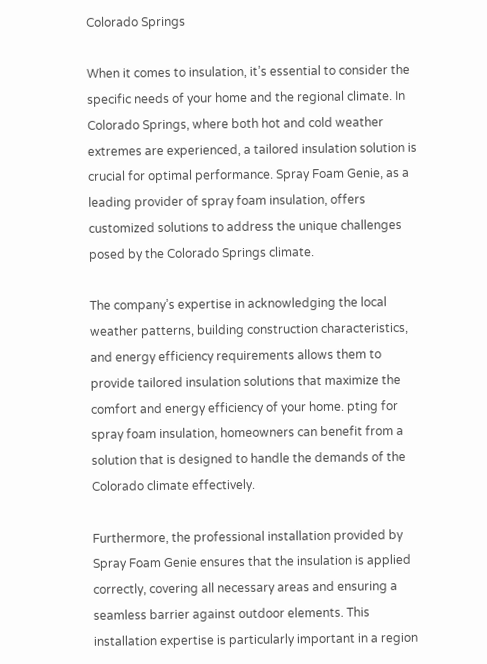Colorado Springs

When it comes to insulation, it’s essential to consider the specific needs of your home and the regional climate. In Colorado Springs, where both hot and cold weather extremes are experienced, a tailored insulation solution is crucial for optimal performance. Spray Foam Genie, as a leading provider of spray foam insulation, offers customized solutions to address the unique challenges posed by the Colorado Springs climate.

The company’s expertise in acknowledging the local weather patterns, building construction characteristics, and energy efficiency requirements allows them to provide tailored insulation solutions that maximize the comfort and energy efficiency of your home. pting for spray foam insulation, homeowners can benefit from a solution that is designed to handle the demands of the Colorado climate effectively.

Furthermore, the professional installation provided by Spray Foam Genie ensures that the insulation is applied correctly, covering all necessary areas and ensuring a seamless barrier against outdoor elements. This installation expertise is particularly important in a region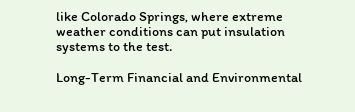like Colorado Springs, where extreme weather conditions can put insulation systems to the test.

Long-Term Financial and Environmental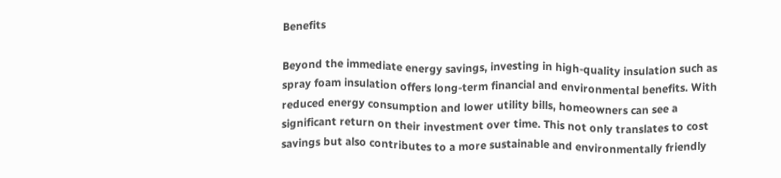Benefits

Beyond the immediate energy savings, investing in high-quality insulation such as spray foam insulation offers long-term financial and environmental benefits. With reduced energy consumption and lower utility bills, homeowners can see a significant return on their investment over time. This not only translates to cost savings but also contributes to a more sustainable and environmentally friendly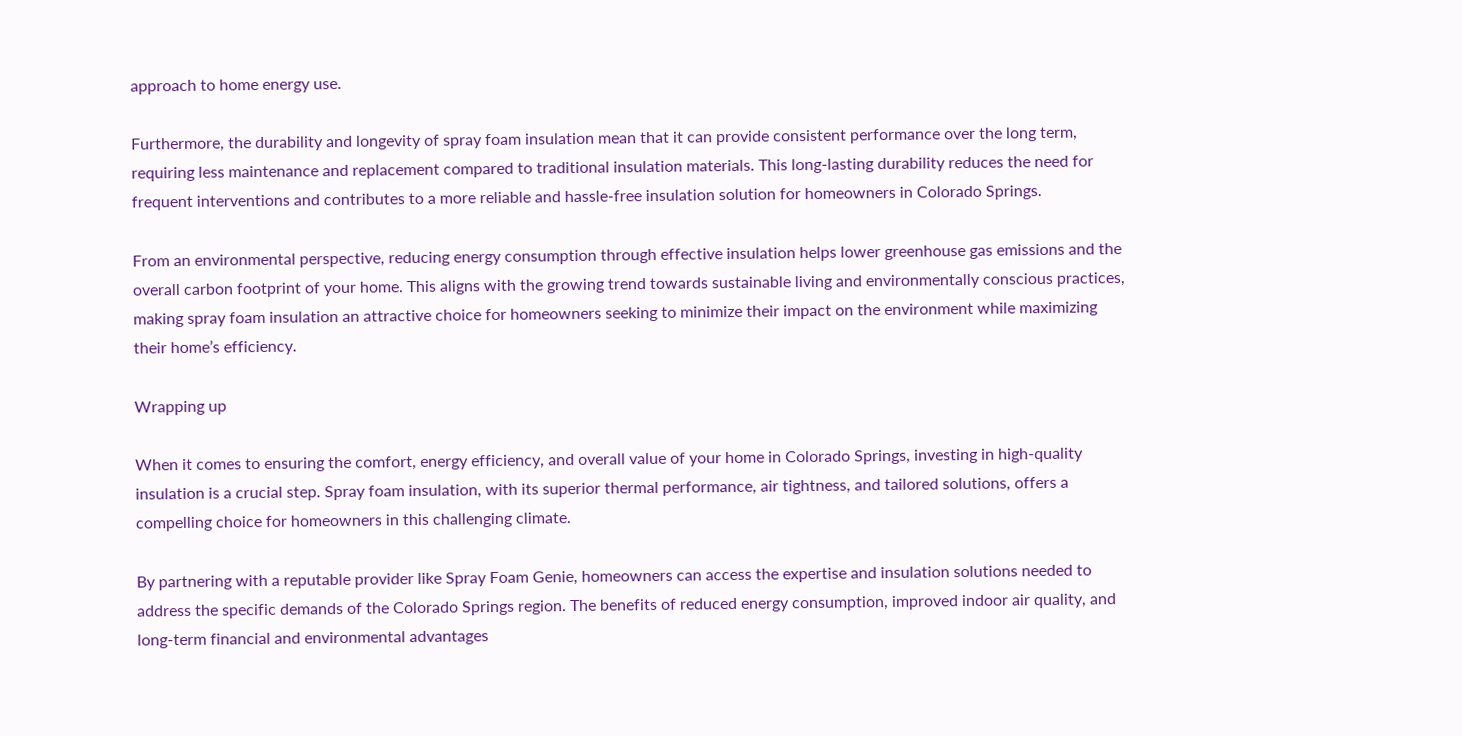approach to home energy use.

Furthermore, the durability and longevity of spray foam insulation mean that it can provide consistent performance over the long term, requiring less maintenance and replacement compared to traditional insulation materials. This long-lasting durability reduces the need for frequent interventions and contributes to a more reliable and hassle-free insulation solution for homeowners in Colorado Springs.

From an environmental perspective, reducing energy consumption through effective insulation helps lower greenhouse gas emissions and the overall carbon footprint of your home. This aligns with the growing trend towards sustainable living and environmentally conscious practices, making spray foam insulation an attractive choice for homeowners seeking to minimize their impact on the environment while maximizing their home’s efficiency.

Wrapping up

When it comes to ensuring the comfort, energy efficiency, and overall value of your home in Colorado Springs, investing in high-quality insulation is a crucial step. Spray foam insulation, with its superior thermal performance, air tightness, and tailored solutions, offers a compelling choice for homeowners in this challenging climate.

By partnering with a reputable provider like Spray Foam Genie, homeowners can access the expertise and insulation solutions needed to address the specific demands of the Colorado Springs region. The benefits of reduced energy consumption, improved indoor air quality, and long-term financial and environmental advantages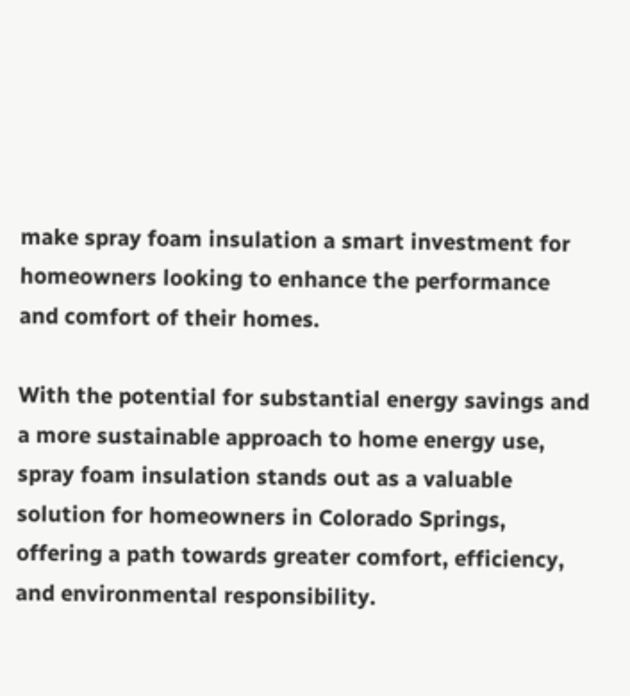make spray foam insulation a smart investment for homeowners looking to enhance the performance and comfort of their homes.

With the potential for substantial energy savings and a more sustainable approach to home energy use, spray foam insulation stands out as a valuable solution for homeowners in Colorado Springs, offering a path towards greater comfort, efficiency, and environmental responsibility.